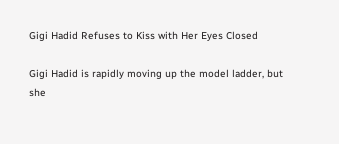Gigi Hadid Refuses to Kiss with Her Eyes Closed

Gigi Hadid is rapidly moving up the model ladder, but she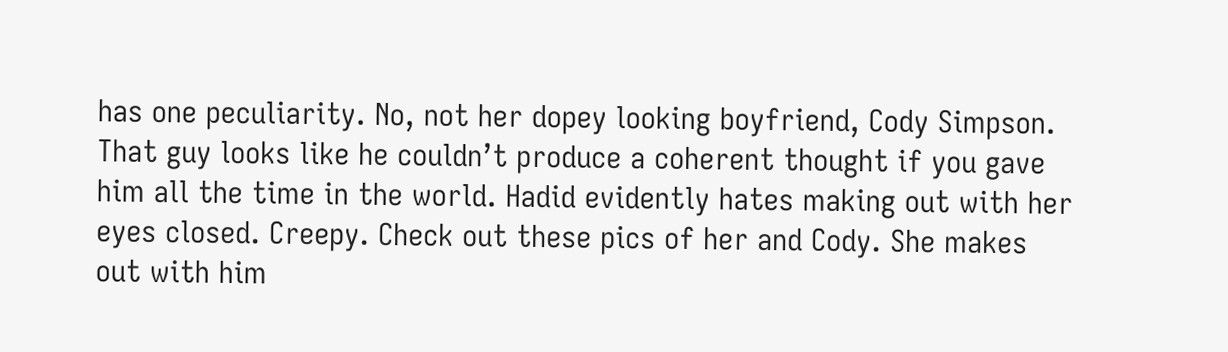has one peculiarity. No, not her dopey looking boyfriend, Cody Simpson. That guy looks like he couldn’t produce a coherent thought if you gave him all the time in the world. Hadid evidently hates making out with her eyes closed. Creepy. Check out these pics of her and Cody. She makes out with him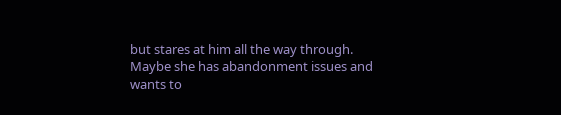but stares at him all the way through. Maybe she has abandonment issues and wants to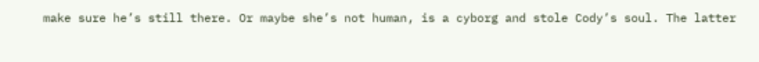make sure he’s still there. Or maybe she’s not human, is a cyborg and stole Cody’s soul. The latter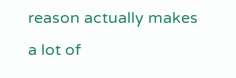reason actually makes a lot of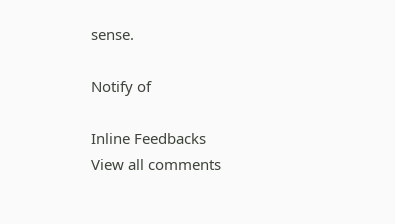sense.

Notify of

Inline Feedbacks
View all comments